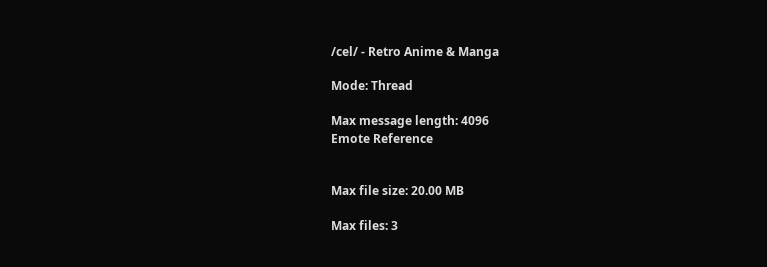/cel/ - Retro Anime & Manga

Mode: Thread

Max message length: 4096
Emote Reference


Max file size: 20.00 MB

Max files: 3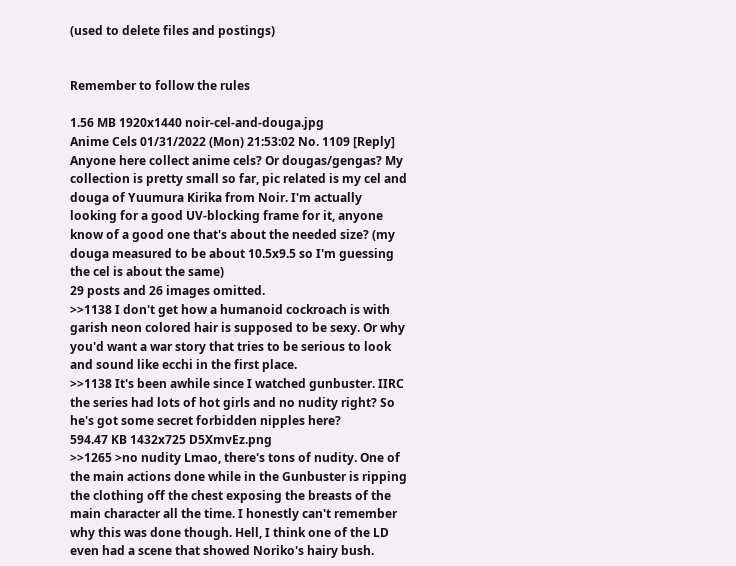(used to delete files and postings)


Remember to follow the rules

1.56 MB 1920x1440 noir-cel-and-douga.jpg
Anime Cels 01/31/2022 (Mon) 21:53:02 No. 1109 [Reply]
Anyone here collect anime cels? Or dougas/gengas? My collection is pretty small so far, pic related is my cel and douga of Yuumura Kirika from Noir. I'm actually looking for a good UV-blocking frame for it, anyone know of a good one that's about the needed size? (my douga measured to be about 10.5x9.5 so I'm guessing the cel is about the same)
29 posts and 26 images omitted.
>>1138 I don't get how a humanoid cockroach is with garish neon colored hair is supposed to be sexy. Or why you'd want a war story that tries to be serious to look and sound like ecchi in the first place.
>>1138 It's been awhile since I watched gunbuster. IIRC the series had lots of hot girls and no nudity right? So he's got some secret forbidden nipples here?
594.47 KB 1432x725 D5XmvEz.png
>>1265 >no nudity Lmao, there's tons of nudity. One of the main actions done while in the Gunbuster is ripping the clothing off the chest exposing the breasts of the main character all the time. I honestly can't remember why this was done though. Hell, I think one of the LD even had a scene that showed Noriko's hairy bush.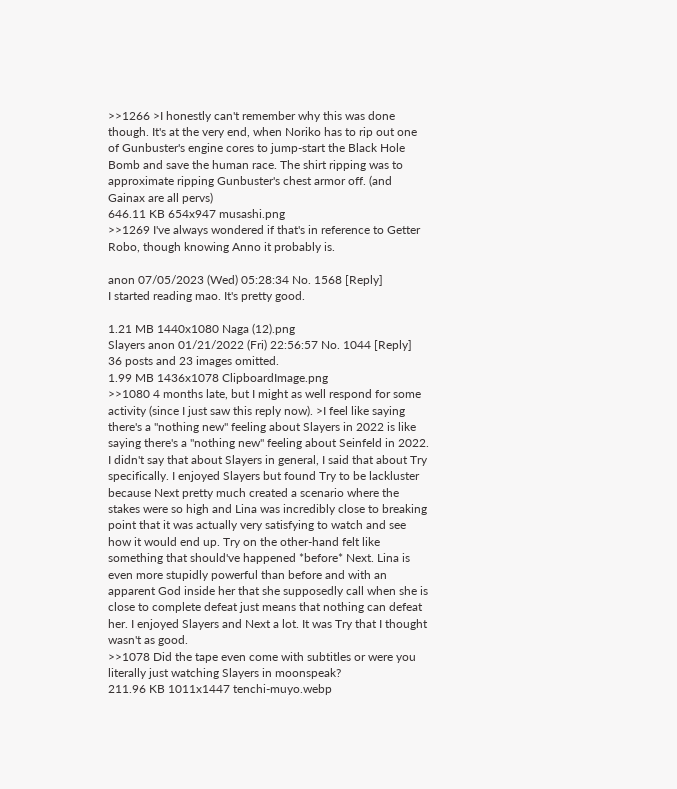>>1266 >I honestly can't remember why this was done though. It's at the very end, when Noriko has to rip out one of Gunbuster's engine cores to jump-start the Black Hole Bomb and save the human race. The shirt ripping was to approximate ripping Gunbuster's chest armor off. (and Gainax are all pervs)
646.11 KB 654x947 musashi.png
>>1269 I've always wondered if that's in reference to Getter Robo, though knowing Anno it probably is.

anon 07/05/2023 (Wed) 05:28:34 No. 1568 [Reply]
I started reading mao. It's pretty good.

1.21 MB 1440x1080 Naga (12).png
Slayers anon 01/21/2022 (Fri) 22:56:57 No. 1044 [Reply]
36 posts and 23 images omitted.
1.99 MB 1436x1078 ClipboardImage.png
>>1080 4 months late, but I might as well respond for some activity (since I just saw this reply now). >I feel like saying there's a "nothing new" feeling about Slayers in 2022 is like saying there's a "nothing new" feeling about Seinfeld in 2022. I didn't say that about Slayers in general, I said that about Try specifically. I enjoyed Slayers but found Try to be lackluster because Next pretty much created a scenario where the stakes were so high and Lina was incredibly close to breaking point that it was actually very satisfying to watch and see how it would end up. Try on the other-hand felt like something that should've happened *before* Next. Lina is even more stupidly powerful than before and with an apparent God inside her that she supposedly call when she is close to complete defeat just means that nothing can defeat her. I enjoyed Slayers and Next a lot. It was Try that I thought wasn't as good.
>>1078 Did the tape even come with subtitles or were you literally just watching Slayers in moonspeak?
211.96 KB 1011x1447 tenchi-muyo.webp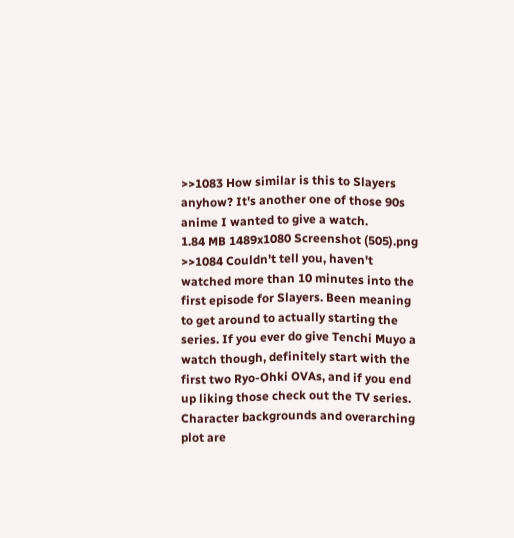>>1083 How similar is this to Slayers anyhow? It's another one of those 90s anime I wanted to give a watch.
1.84 MB 1489x1080 Screenshot (505).png
>>1084 Couldn't tell you, haven't watched more than 10 minutes into the first episode for Slayers. Been meaning to get around to actually starting the series. If you ever do give Tenchi Muyo a watch though, definitely start with the first two Ryo-Ohki OVAs, and if you end up liking those check out the TV series. Character backgrounds and overarching plot are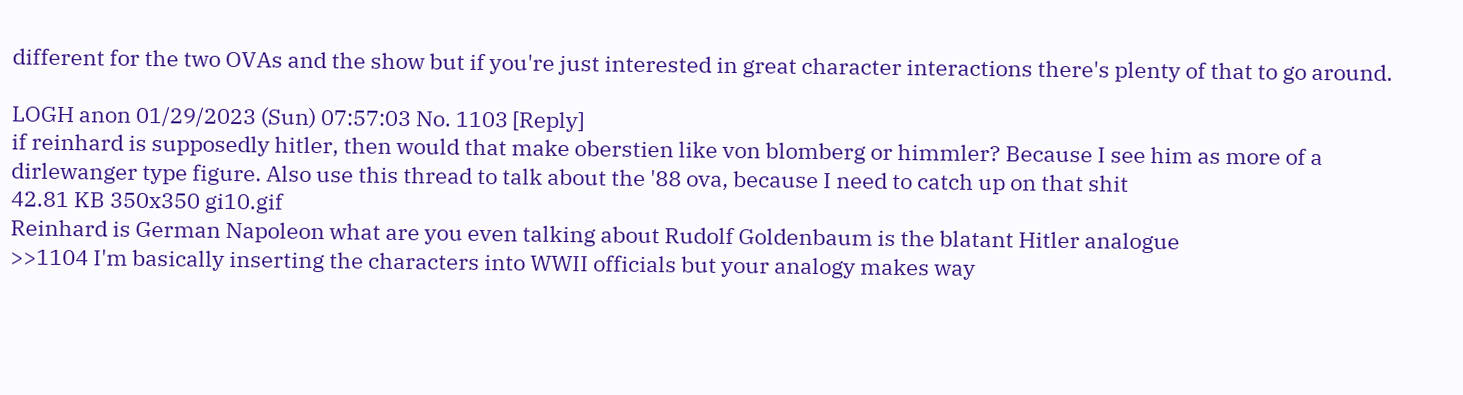different for the two OVAs and the show but if you're just interested in great character interactions there's plenty of that to go around.

LOGH anon 01/29/2023 (Sun) 07:57:03 No. 1103 [Reply]
if reinhard is supposedly hitler, then would that make oberstien like von blomberg or himmler? Because I see him as more of a dirlewanger type figure. Also use this thread to talk about the '88 ova, because I need to catch up on that shit
42.81 KB 350x350 gi10.gif
Reinhard is German Napoleon what are you even talking about Rudolf Goldenbaum is the blatant Hitler analogue
>>1104 I'm basically inserting the characters into WWII officials but your analogy makes way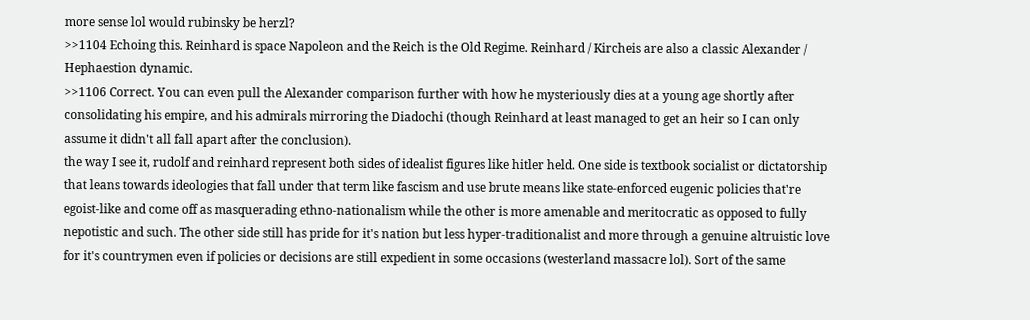more sense lol would rubinsky be herzl?
>>1104 Echoing this. Reinhard is space Napoleon and the Reich is the Old Regime. Reinhard / Kircheis are also a classic Alexander / Hephaestion dynamic.
>>1106 Correct. You can even pull the Alexander comparison further with how he mysteriously dies at a young age shortly after consolidating his empire, and his admirals mirroring the Diadochi (though Reinhard at least managed to get an heir so I can only assume it didn't all fall apart after the conclusion).
the way I see it, rudolf and reinhard represent both sides of idealist figures like hitler held. One side is textbook socialist or dictatorship that leans towards ideologies that fall under that term like fascism and use brute means like state-enforced eugenic policies that're egoist-like and come off as masquerading ethno-nationalism while the other is more amenable and meritocratic as opposed to fully nepotistic and such. The other side still has pride for it's nation but less hyper-traditionalist and more through a genuine altruistic love for it's countrymen even if policies or decisions are still expedient in some occasions (westerland massacre lol). Sort of the same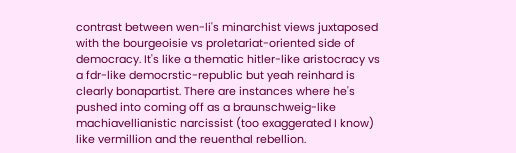contrast between wen-li's minarchist views juxtaposed with the bourgeoisie vs proletariat-oriented side of democracy. It's like a thematic hitler-like aristocracy vs a fdr-like democrstic-republic but yeah reinhard is clearly bonapartist. There are instances where he's pushed into coming off as a braunschweig-like machiavellianistic narcissist (too exaggerated I know) like vermillion and the reuenthal rebellion.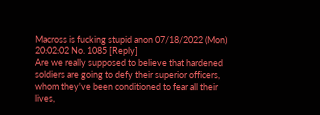Macross is fucking stupid anon 07/18/2022 (Mon) 20:02:02 No. 1085 [Reply]
Are we really supposed to believe that hardened soldiers are going to defy their superior officers, whom they've been conditioned to fear all their lives,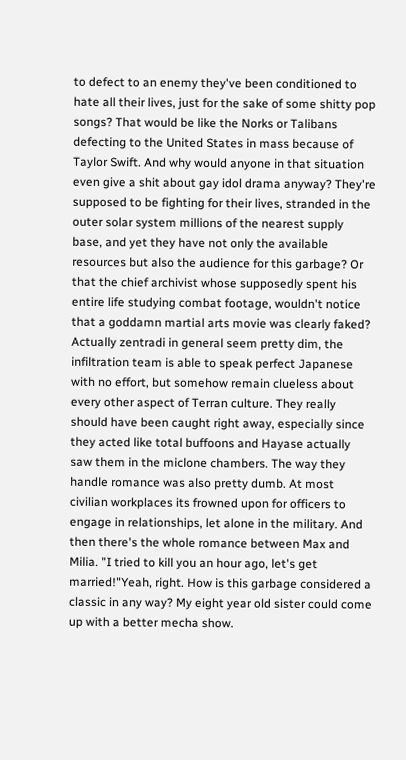to defect to an enemy they've been conditioned to hate all their lives, just for the sake of some shitty pop songs? That would be like the Norks or Talibans defecting to the United States in mass because of Taylor Swift. And why would anyone in that situation even give a shit about gay idol drama anyway? They're supposed to be fighting for their lives, stranded in the outer solar system millions of the nearest supply base, and yet they have not only the available resources but also the audience for this garbage? Or that the chief archivist whose supposedly spent his entire life studying combat footage, wouldn't notice that a goddamn martial arts movie was clearly faked? Actually zentradi in general seem pretty dim, the infiltration team is able to speak perfect Japanese with no effort, but somehow remain clueless about every other aspect of Terran culture. They really should have been caught right away, especially since they acted like total buffoons and Hayase actually saw them in the miclone chambers. The way they handle romance was also pretty dumb. At most civilian workplaces its frowned upon for officers to engage in relationships, let alone in the military. And then there's the whole romance between Max and Milia. "I tried to kill you an hour ago, let's get married!"Yeah, right. How is this garbage considered a classic in any way? My eight year old sister could come up with a better mecha show.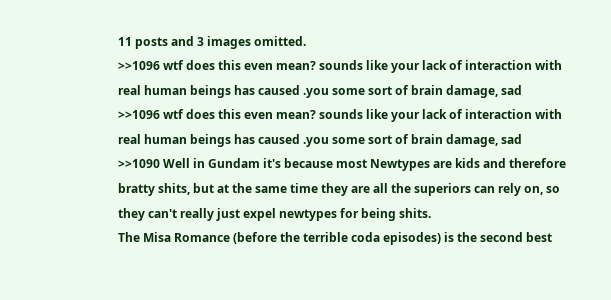11 posts and 3 images omitted.
>>1096 wtf does this even mean? sounds like your lack of interaction with real human beings has caused .you some sort of brain damage, sad
>>1096 wtf does this even mean? sounds like your lack of interaction with real human beings has caused .you some sort of brain damage, sad
>>1090 Well in Gundam it's because most Newtypes are kids and therefore bratty shits, but at the same time they are all the superiors can rely on, so they can't really just expel newtypes for being shits.
The Misa Romance (before the terrible coda episodes) is the second best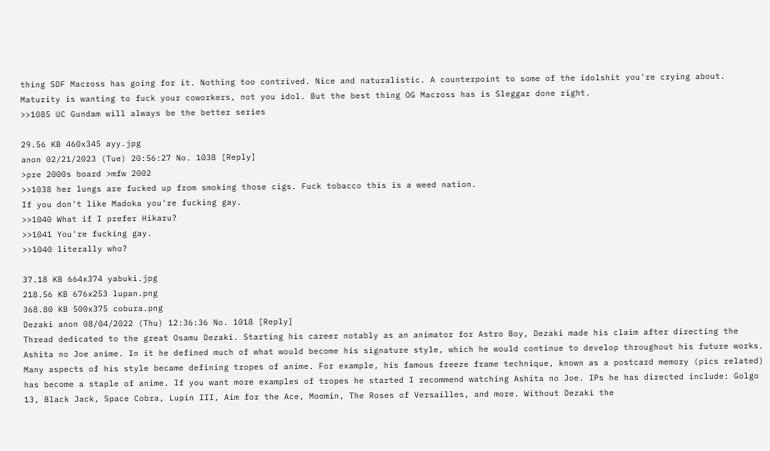thing SDF Macross has going for it. Nothing too contrived. Nice and naturalistic. A counterpoint to some of the idolshit you're crying about. Maturity is wanting to fuck your coworkers, not you idol. But the best thing OG Macross has is Sleggar done right.
>>1085 UC Gundam will always be the better series

29.56 KB 460x345 ayy.jpg
anon 02/21/2023 (Tue) 20:56:27 No. 1038 [Reply]
>pre 2000s board >mfw 2002
>>1038 her lungs are fucked up from smoking those cigs. Fuck tobacco this is a weed nation.
If you don't like Madoka you're fucking gay.
>>1040 What if I prefer Hikaru?
>>1041 You're fucking gay.
>>1040 literally who?

37.18 KB 664x374 yabuki.jpg
218.56 KB 676x253 lupan.png
368.80 KB 500x375 cobura.png
Dezaki anon 08/04/2022 (Thu) 12:36:36 No. 1018 [Reply]
Thread dedicated to the great Osamu Dezaki. Starting his career notably as an animator for Astro Boy, Dezaki made his claim after directing the Ashita no Joe anime. In it he defined much of what would become his signature style, which he would continue to develop throughout his future works. Many aspects of his style became defining tropes of anime. For example, his famous freeze frame technique, known as a postcard memory (pics related) has become a staple of anime. If you want more examples of tropes he started I recommend watching Ashita no Joe. IPs he has directed include: Golgo 13, Black Jack, Space Cobra, Lupin III, Aim for the Ace, Moomin, The Roses of Versailles, and more. Without Dezaki the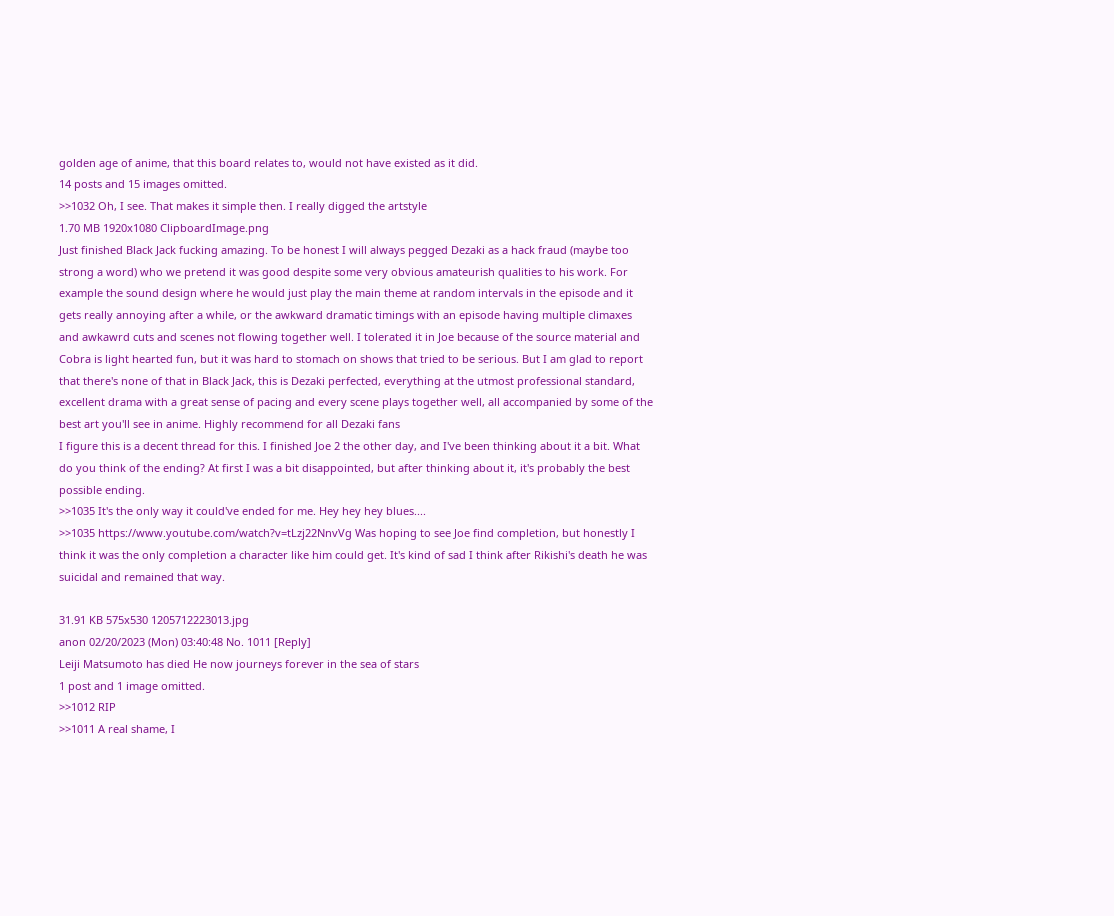golden age of anime, that this board relates to, would not have existed as it did.
14 posts and 15 images omitted.
>>1032 Oh, I see. That makes it simple then. I really digged the artstyle
1.70 MB 1920x1080 ClipboardImage.png
Just finished Black Jack fucking amazing. To be honest I will always pegged Dezaki as a hack fraud (maybe too strong a word) who we pretend it was good despite some very obvious amateurish qualities to his work. For example the sound design where he would just play the main theme at random intervals in the episode and it gets really annoying after a while, or the awkward dramatic timings with an episode having multiple climaxes and awkawrd cuts and scenes not flowing together well. I tolerated it in Joe because of the source material and Cobra is light hearted fun, but it was hard to stomach on shows that tried to be serious. But I am glad to report that there's none of that in Black Jack, this is Dezaki perfected, everything at the utmost professional standard, excellent drama with a great sense of pacing and every scene plays together well, all accompanied by some of the best art you'll see in anime. Highly recommend for all Dezaki fans
I figure this is a decent thread for this. I finished Joe 2 the other day, and I've been thinking about it a bit. What do you think of the ending? At first I was a bit disappointed, but after thinking about it, it's probably the best possible ending.
>>1035 It's the only way it could've ended for me. Hey hey hey blues....
>>1035 https://www.youtube.com/watch?v=tLzj22NnvVg Was hoping to see Joe find completion, but honestly I think it was the only completion a character like him could get. It's kind of sad I think after Rikishi's death he was suicidal and remained that way.

31.91 KB 575x530 1205712223013.jpg
anon 02/20/2023 (Mon) 03:40:48 No. 1011 [Reply]
Leiji Matsumoto has died He now journeys forever in the sea of stars
1 post and 1 image omitted.
>>1012 RIP
>>1011 A real shame, I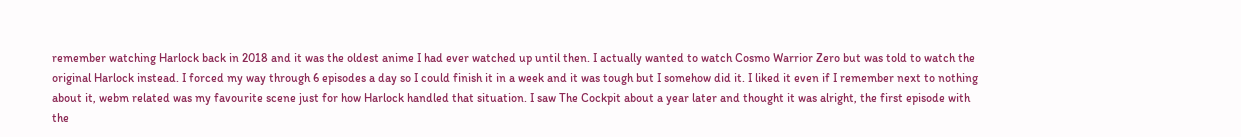remember watching Harlock back in 2018 and it was the oldest anime I had ever watched up until then. I actually wanted to watch Cosmo Warrior Zero but was told to watch the original Harlock instead. I forced my way through 6 episodes a day so I could finish it in a week and it was tough but I somehow did it. I liked it even if I remember next to nothing about it, webm related was my favourite scene just for how Harlock handled that situation. I saw The Cockpit about a year later and thought it was alright, the first episode with the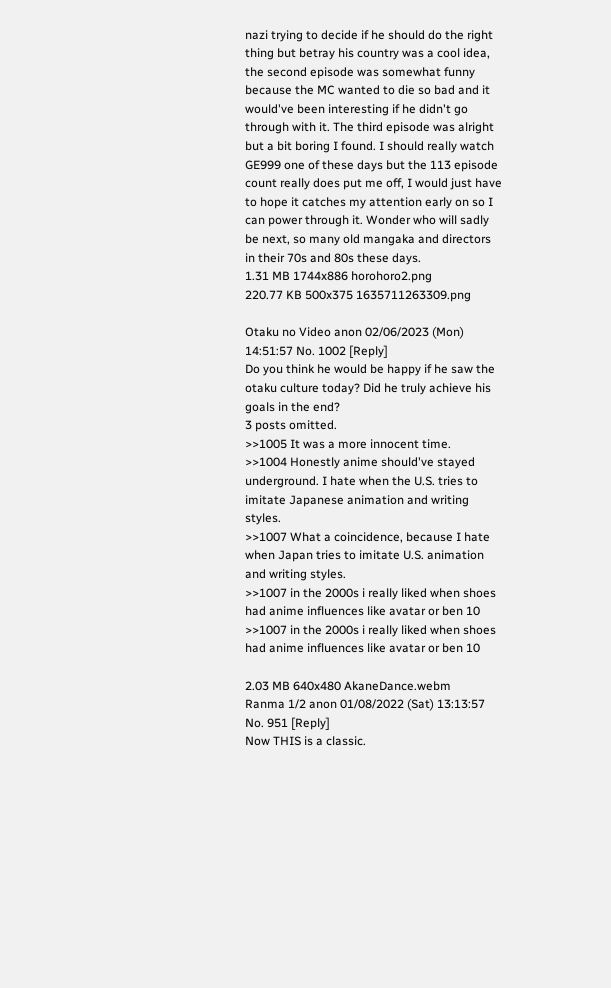nazi trying to decide if he should do the right thing but betray his country was a cool idea, the second episode was somewhat funny because the MC wanted to die so bad and it would've been interesting if he didn't go through with it. The third episode was alright but a bit boring I found. I should really watch GE999 one of these days but the 113 episode count really does put me off, I would just have to hope it catches my attention early on so I can power through it. Wonder who will sadly be next, so many old mangaka and directors in their 70s and 80s these days.
1.31 MB 1744x886 horohoro2.png
220.77 KB 500x375 1635711263309.png

Otaku no Video anon 02/06/2023 (Mon) 14:51:57 No. 1002 [Reply]
Do you think he would be happy if he saw the otaku culture today? Did he truly achieve his goals in the end?
3 posts omitted.
>>1005 It was a more innocent time.
>>1004 Honestly anime should've stayed underground. I hate when the U.S. tries to imitate Japanese animation and writing styles.
>>1007 What a coincidence, because I hate when Japan tries to imitate U.S. animation and writing styles.
>>1007 in the 2000s i really liked when shoes had anime influences like avatar or ben 10
>>1007 in the 2000s i really liked when shoes had anime influences like avatar or ben 10

2.03 MB 640x480 AkaneDance.webm
Ranma 1/2 anon 01/08/2022 (Sat) 13:13:57 No. 951 [Reply]
Now THIS is a classic.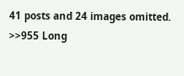41 posts and 24 images omitted.
>>955 Long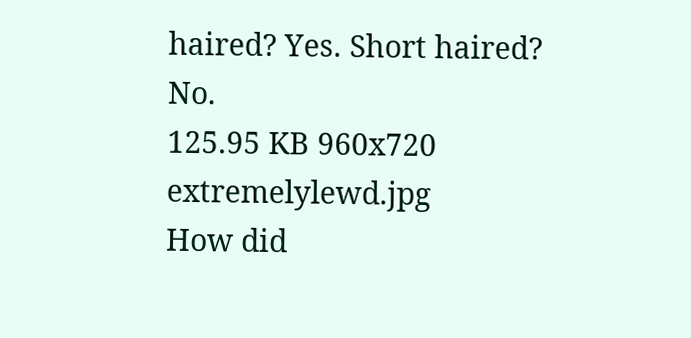haired? Yes. Short haired? No.
125.95 KB 960x720 extremelylewd.jpg
How did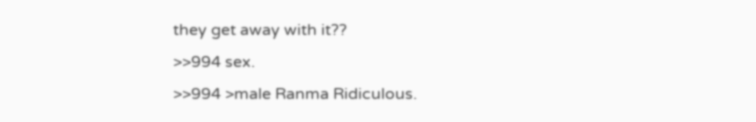they get away with it??
>>994 sex.
>>994 >male Ranma Ridiculous.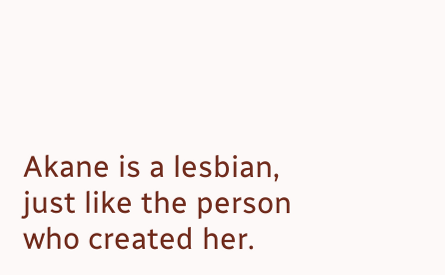Akane is a lesbian, just like the person who created her.